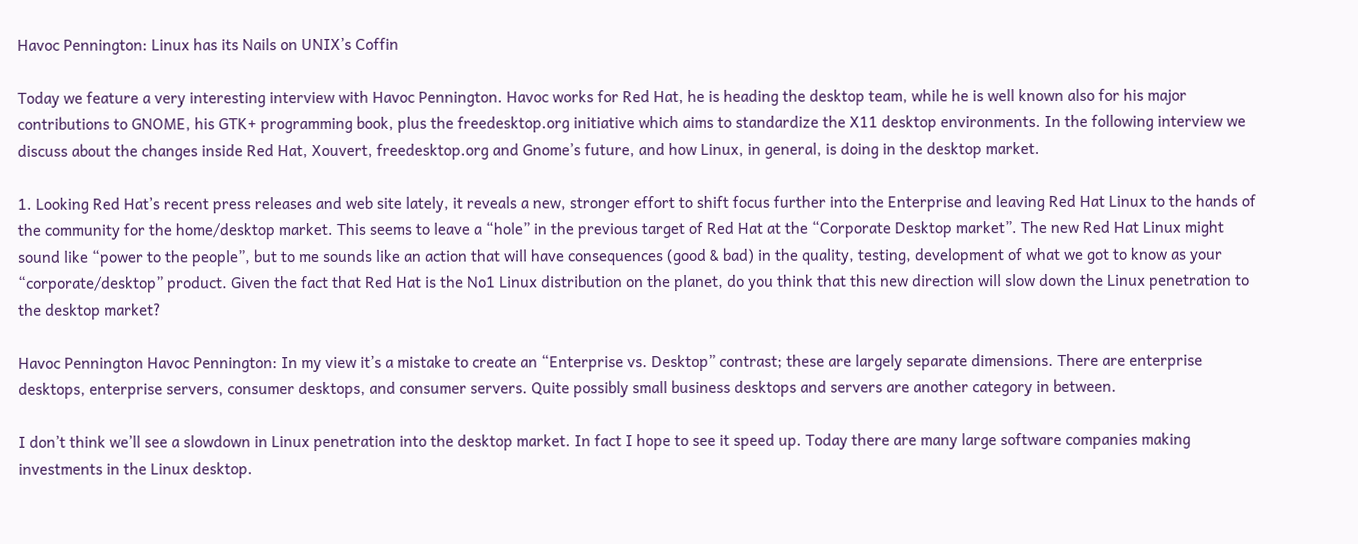Havoc Pennington: Linux has its Nails on UNIX’s Coffin

Today we feature a very interesting interview with Havoc Pennington. Havoc works for Red Hat, he is heading the desktop team, while he is well known also for his major contributions to GNOME, his GTK+ programming book, plus the freedesktop.org initiative which aims to standardize the X11 desktop environments. In the following interview we discuss about the changes inside Red Hat, Xouvert, freedesktop.org and Gnome’s future, and how Linux, in general, is doing in the desktop market.

1. Looking Red Hat’s recent press releases and web site lately, it reveals a new, stronger effort to shift focus further into the Enterprise and leaving Red Hat Linux to the hands of the community for the home/desktop market. This seems to leave a “hole” in the previous target of Red Hat at the “Corporate Desktop market”. The new Red Hat Linux might sound like “power to the people”, but to me sounds like an action that will have consequences (good & bad) in the quality, testing, development of what we got to know as your “corporate/desktop” product. Given the fact that Red Hat is the No1 Linux distribution on the planet, do you think that this new direction will slow down the Linux penetration to the desktop market?

Havoc Pennington Havoc Pennington: In my view it’s a mistake to create an “Enterprise vs. Desktop” contrast; these are largely separate dimensions. There are enterprise desktops, enterprise servers, consumer desktops, and consumer servers. Quite possibly small business desktops and servers are another category in between.

I don’t think we’ll see a slowdown in Linux penetration into the desktop market. In fact I hope to see it speed up. Today there are many large software companies making investments in the Linux desktop.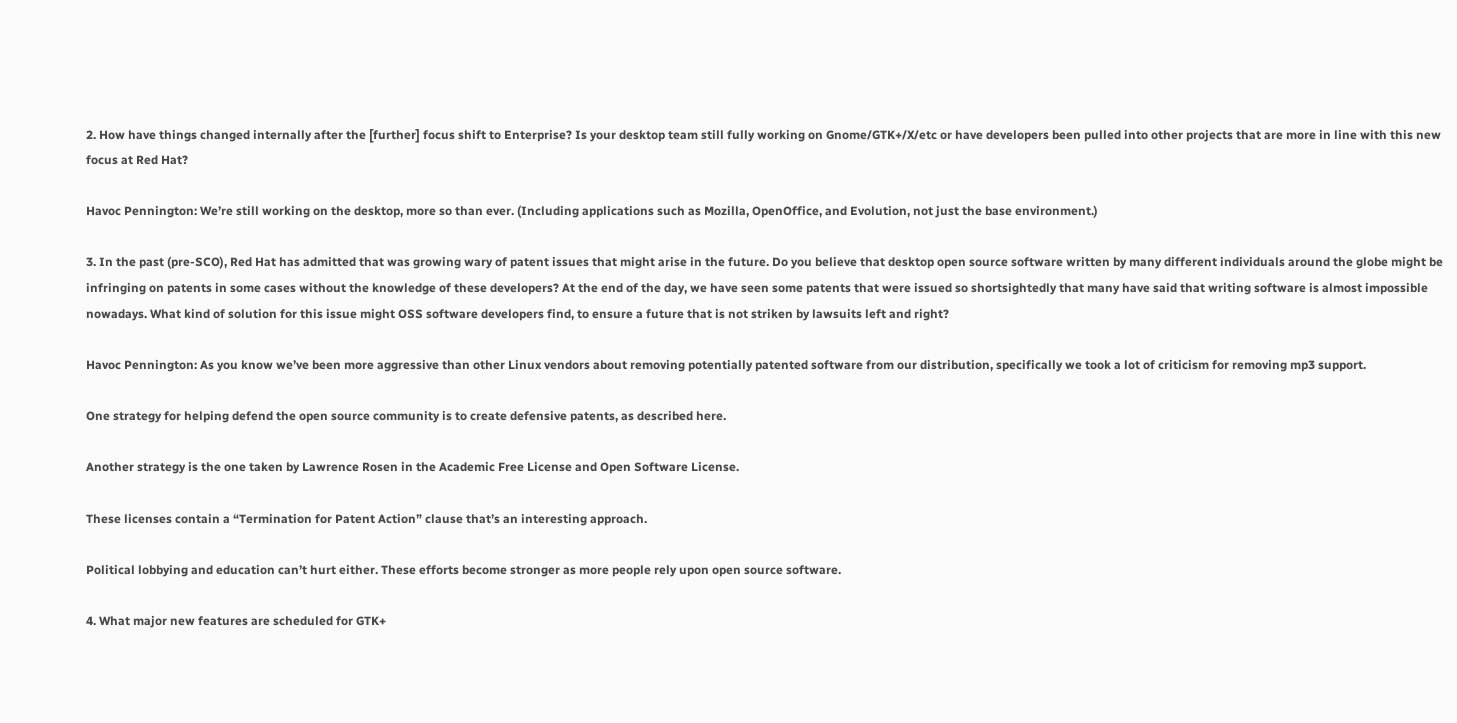2. How have things changed internally after the [further] focus shift to Enterprise? Is your desktop team still fully working on Gnome/GTK+/X/etc or have developers been pulled into other projects that are more in line with this new focus at Red Hat?

Havoc Pennington: We’re still working on the desktop, more so than ever. (Including applications such as Mozilla, OpenOffice, and Evolution, not just the base environment.)

3. In the past (pre-SCO), Red Hat has admitted that was growing wary of patent issues that might arise in the future. Do you believe that desktop open source software written by many different individuals around the globe might be infringing on patents in some cases without the knowledge of these developers? At the end of the day, we have seen some patents that were issued so shortsightedly that many have said that writing software is almost impossible nowadays. What kind of solution for this issue might OSS software developers find, to ensure a future that is not striken by lawsuits left and right?

Havoc Pennington: As you know we’ve been more aggressive than other Linux vendors about removing potentially patented software from our distribution, specifically we took a lot of criticism for removing mp3 support.

One strategy for helping defend the open source community is to create defensive patents, as described here.

Another strategy is the one taken by Lawrence Rosen in the Academic Free License and Open Software License.

These licenses contain a “Termination for Patent Action” clause that’s an interesting approach.

Political lobbying and education can’t hurt either. These efforts become stronger as more people rely upon open source software.

4. What major new features are scheduled for GTK+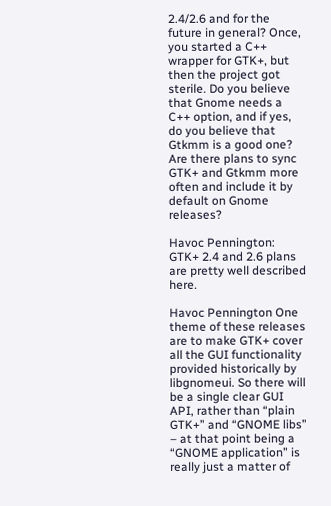2.4/2.6 and for the future in general? Once, you started a C++ wrapper for GTK+, but then the project got sterile. Do you believe that Gnome needs a C++ option, and if yes, do you believe that Gtkmm is a good one? Are there plans to sync GTK+ and Gtkmm more often and include it by default on Gnome releases?

Havoc Pennington: GTK+ 2.4 and 2.6 plans are pretty well described here.

Havoc Pennington One theme of these releases are to make GTK+ cover all the GUI functionality provided historically by libgnomeui. So there will be a single clear GUI API, rather than “plain GTK+” and “GNOME libs” – at that point being a “GNOME application” is really just a matter of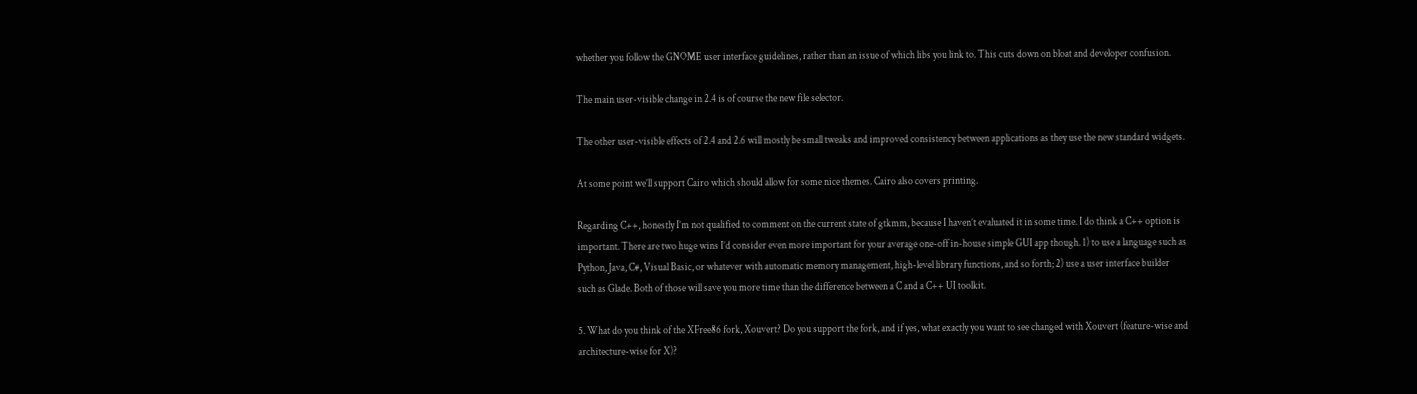whether you follow the GNOME user interface guidelines, rather than an issue of which libs you link to. This cuts down on bloat and developer confusion.

The main user-visible change in 2.4 is of course the new file selector.

The other user-visible effects of 2.4 and 2.6 will mostly be small tweaks and improved consistency between applications as they use the new standard widgets.

At some point we’ll support Cairo which should allow for some nice themes. Cairo also covers printing.

Regarding C++, honestly I’m not qualified to comment on the current state of gtkmm, because I haven’t evaluated it in some time. I do think a C++ option is important. There are two huge wins I’d consider even more important for your average one-off in-house simple GUI app though. 1) to use a language such as Python, Java, C#, Visual Basic, or whatever with automatic memory management, high-level library functions, and so forth; 2) use a user interface builder such as Glade. Both of those will save you more time than the difference between a C and a C++ UI toolkit.

5. What do you think of the XFree86 fork, Xouvert? Do you support the fork, and if yes, what exactly you want to see changed with Xouvert (feature-wise and architecture-wise for X)?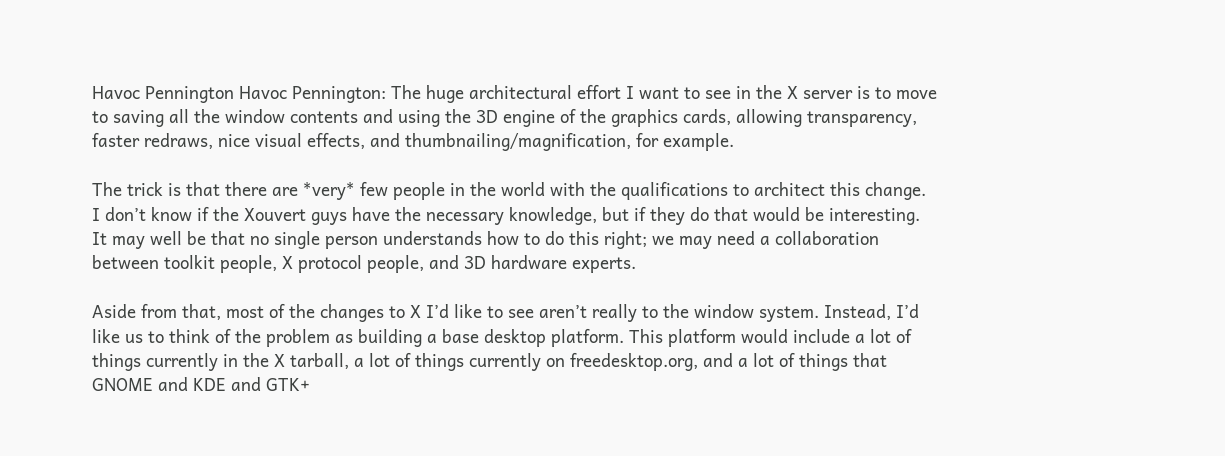Havoc Pennington Havoc Pennington: The huge architectural effort I want to see in the X server is to move to saving all the window contents and using the 3D engine of the graphics cards, allowing transparency, faster redraws, nice visual effects, and thumbnailing/magnification, for example.

The trick is that there are *very* few people in the world with the qualifications to architect this change. I don’t know if the Xouvert guys have the necessary knowledge, but if they do that would be interesting. It may well be that no single person understands how to do this right; we may need a collaboration between toolkit people, X protocol people, and 3D hardware experts.

Aside from that, most of the changes to X I’d like to see aren’t really to the window system. Instead, I’d like us to think of the problem as building a base desktop platform. This platform would include a lot of things currently in the X tarball, a lot of things currently on freedesktop.org, and a lot of things that GNOME and KDE and GTK+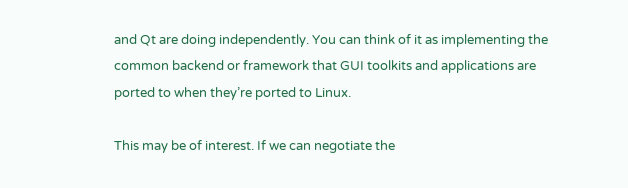and Qt are doing independently. You can think of it as implementing the common backend or framework that GUI toolkits and applications are ported to when they’re ported to Linux.

This may be of interest. If we can negotiate the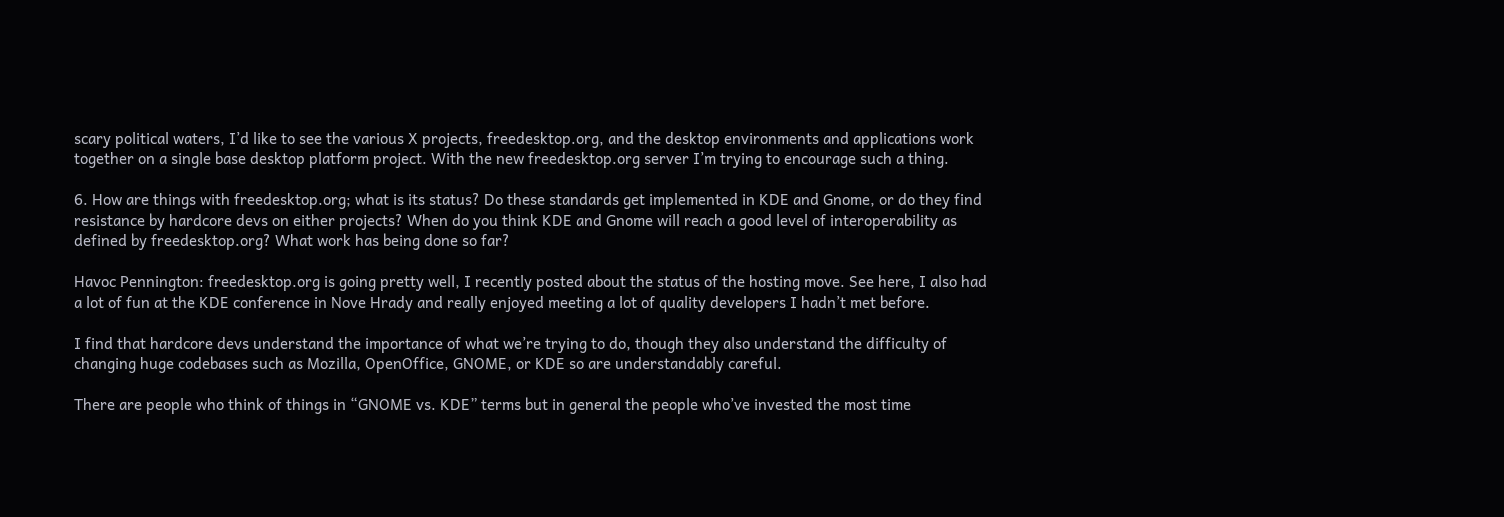scary political waters, I’d like to see the various X projects, freedesktop.org, and the desktop environments and applications work together on a single base desktop platform project. With the new freedesktop.org server I’m trying to encourage such a thing.

6. How are things with freedesktop.org; what is its status? Do these standards get implemented in KDE and Gnome, or do they find resistance by hardcore devs on either projects? When do you think KDE and Gnome will reach a good level of interoperability as defined by freedesktop.org? What work has being done so far?

Havoc Pennington: freedesktop.org is going pretty well, I recently posted about the status of the hosting move. See here, I also had a lot of fun at the KDE conference in Nove Hrady and really enjoyed meeting a lot of quality developers I hadn’t met before.

I find that hardcore devs understand the importance of what we’re trying to do, though they also understand the difficulty of changing huge codebases such as Mozilla, OpenOffice, GNOME, or KDE so are understandably careful.

There are people who think of things in “GNOME vs. KDE” terms but in general the people who’ve invested the most time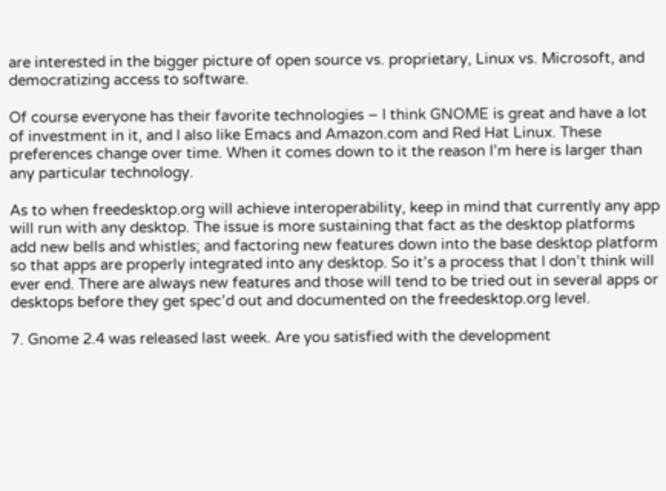are interested in the bigger picture of open source vs. proprietary, Linux vs. Microsoft, and democratizing access to software.

Of course everyone has their favorite technologies – I think GNOME is great and have a lot of investment in it, and I also like Emacs and Amazon.com and Red Hat Linux. These preferences change over time. When it comes down to it the reason I’m here is larger than any particular technology.

As to when freedesktop.org will achieve interoperability, keep in mind that currently any app will run with any desktop. The issue is more sustaining that fact as the desktop platforms add new bells and whistles; and factoring new features down into the base desktop platform so that apps are properly integrated into any desktop. So it’s a process that I don’t think will ever end. There are always new features and those will tend to be tried out in several apps or desktops before they get spec’d out and documented on the freedesktop.org level.

7. Gnome 2.4 was released last week. Are you satisfied with the development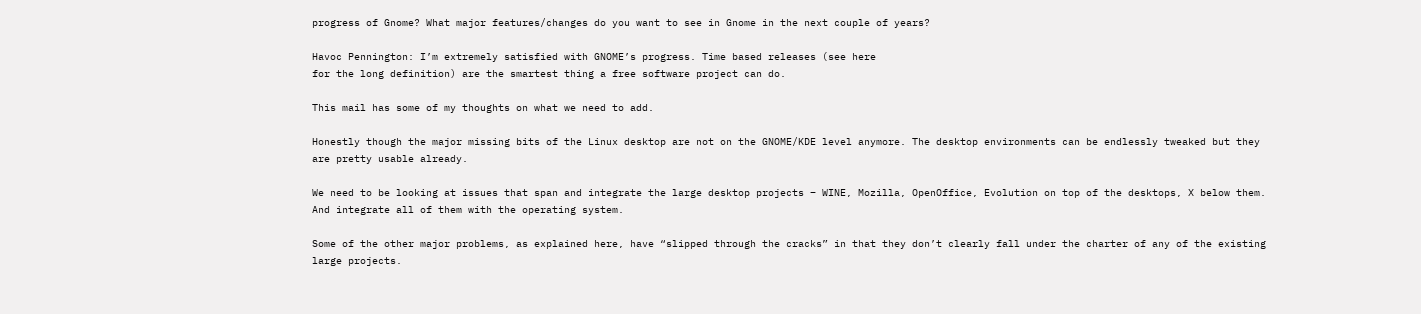progress of Gnome? What major features/changes do you want to see in Gnome in the next couple of years?

Havoc Pennington: I’m extremely satisfied with GNOME’s progress. Time based releases (see here
for the long definition) are the smartest thing a free software project can do.

This mail has some of my thoughts on what we need to add.

Honestly though the major missing bits of the Linux desktop are not on the GNOME/KDE level anymore. The desktop environments can be endlessly tweaked but they are pretty usable already.

We need to be looking at issues that span and integrate the large desktop projects – WINE, Mozilla, OpenOffice, Evolution on top of the desktops, X below them. And integrate all of them with the operating system.

Some of the other major problems, as explained here, have “slipped through the cracks” in that they don’t clearly fall under the charter of any of the existing large projects.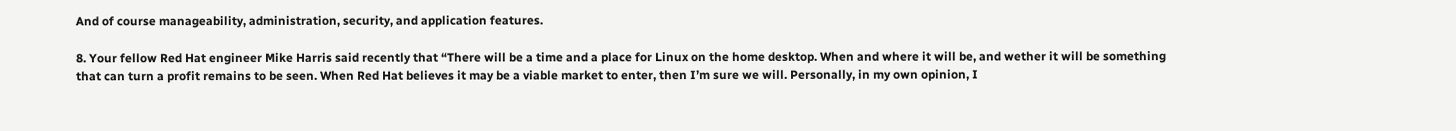And of course manageability, administration, security, and application features.

8. Your fellow Red Hat engineer Mike Harris said recently that “There will be a time and a place for Linux on the home desktop. When and where it will be, and wether it will be something that can turn a profit remains to be seen. When Red Hat believes it may be a viable market to enter, then I’m sure we will. Personally, in my own opinion, I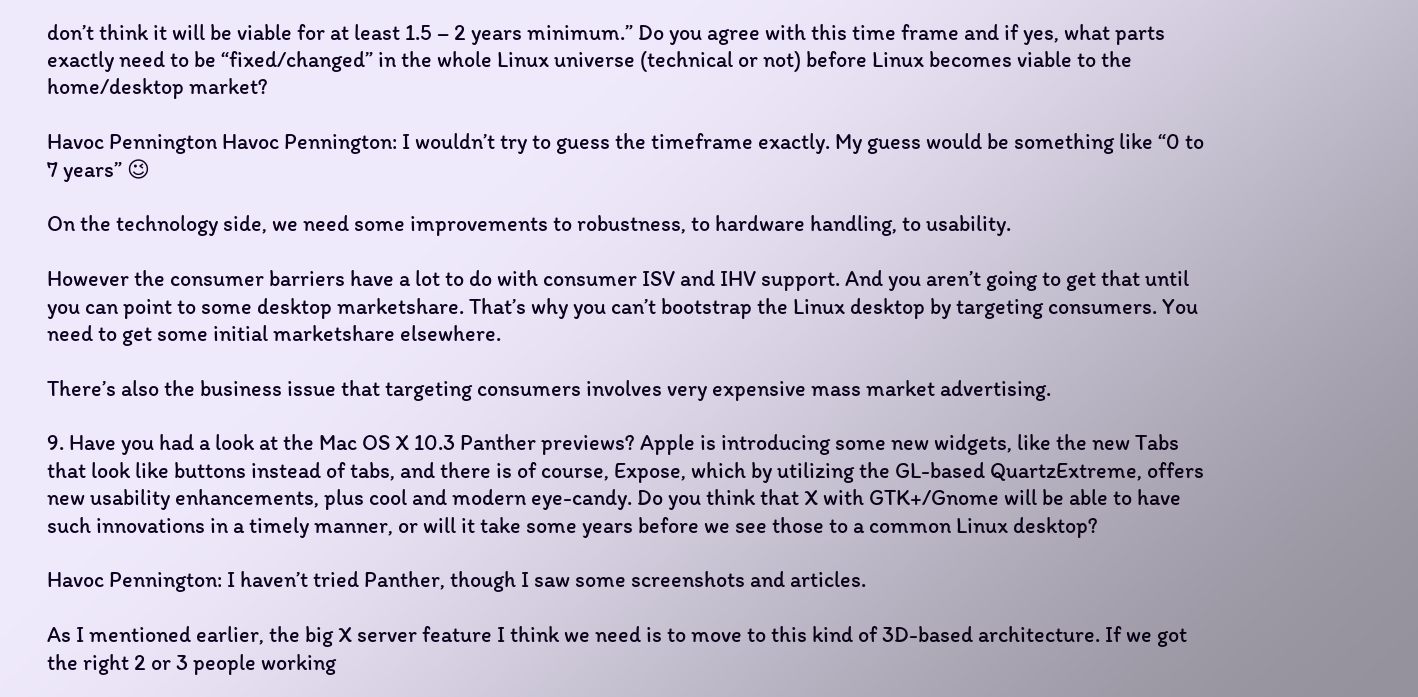don’t think it will be viable for at least 1.5 – 2 years minimum.” Do you agree with this time frame and if yes, what parts exactly need to be “fixed/changed” in the whole Linux universe (technical or not) before Linux becomes viable to the home/desktop market?

Havoc Pennington Havoc Pennington: I wouldn’t try to guess the timeframe exactly. My guess would be something like “0 to 7 years” 😉

On the technology side, we need some improvements to robustness, to hardware handling, to usability.

However the consumer barriers have a lot to do with consumer ISV and IHV support. And you aren’t going to get that until you can point to some desktop marketshare. That’s why you can’t bootstrap the Linux desktop by targeting consumers. You need to get some initial marketshare elsewhere.

There’s also the business issue that targeting consumers involves very expensive mass market advertising.

9. Have you had a look at the Mac OS X 10.3 Panther previews? Apple is introducing some new widgets, like the new Tabs that look like buttons instead of tabs, and there is of course, Expose, which by utilizing the GL-based QuartzExtreme, offers new usability enhancements, plus cool and modern eye-candy. Do you think that X with GTK+/Gnome will be able to have such innovations in a timely manner, or will it take some years before we see those to a common Linux desktop?

Havoc Pennington: I haven’t tried Panther, though I saw some screenshots and articles.

As I mentioned earlier, the big X server feature I think we need is to move to this kind of 3D-based architecture. If we got the right 2 or 3 people working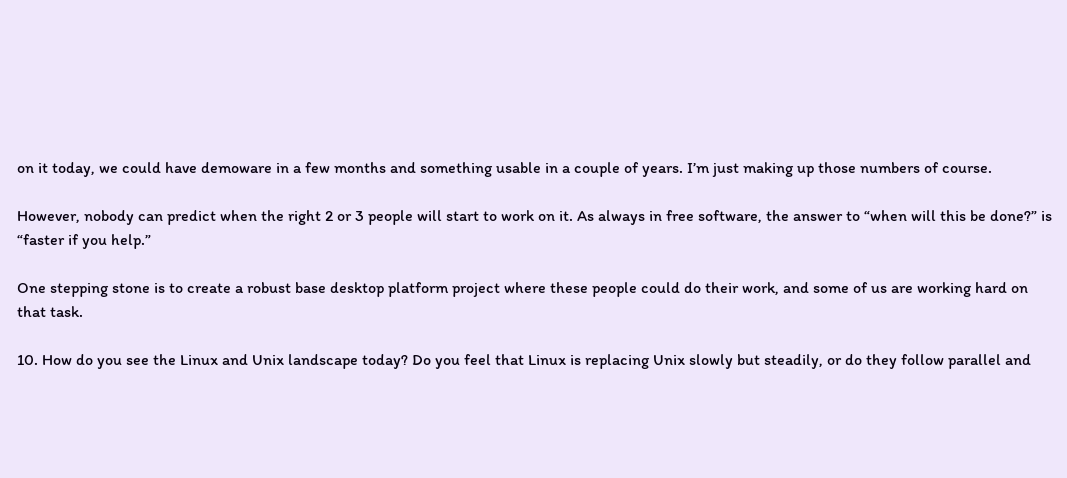on it today, we could have demoware in a few months and something usable in a couple of years. I’m just making up those numbers of course.

However, nobody can predict when the right 2 or 3 people will start to work on it. As always in free software, the answer to “when will this be done?” is “faster if you help.”

One stepping stone is to create a robust base desktop platform project where these people could do their work, and some of us are working hard on that task.

10. How do you see the Linux and Unix landscape today? Do you feel that Linux is replacing Unix slowly but steadily, or do they follow parallel and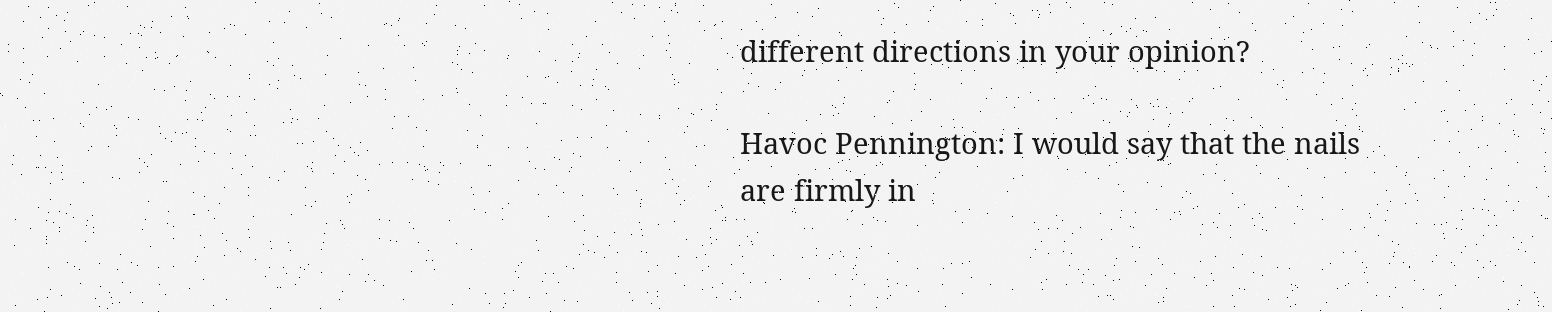different directions in your opinion?

Havoc Pennington: I would say that the nails are firmly in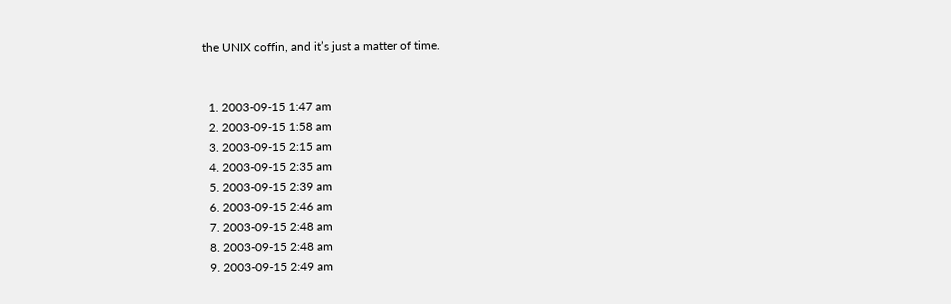the UNIX coffin, and it’s just a matter of time.


  1. 2003-09-15 1:47 am
  2. 2003-09-15 1:58 am
  3. 2003-09-15 2:15 am
  4. 2003-09-15 2:35 am
  5. 2003-09-15 2:39 am
  6. 2003-09-15 2:46 am
  7. 2003-09-15 2:48 am
  8. 2003-09-15 2:48 am
  9. 2003-09-15 2:49 am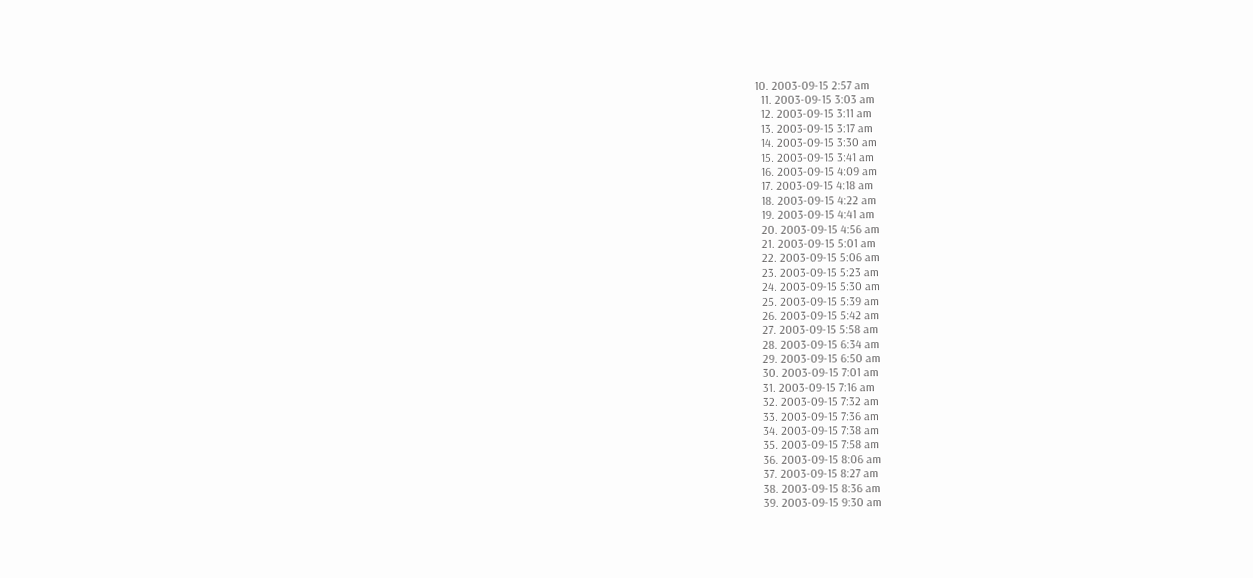10. 2003-09-15 2:57 am
  11. 2003-09-15 3:03 am
  12. 2003-09-15 3:11 am
  13. 2003-09-15 3:17 am
  14. 2003-09-15 3:30 am
  15. 2003-09-15 3:41 am
  16. 2003-09-15 4:09 am
  17. 2003-09-15 4:18 am
  18. 2003-09-15 4:22 am
  19. 2003-09-15 4:41 am
  20. 2003-09-15 4:56 am
  21. 2003-09-15 5:01 am
  22. 2003-09-15 5:06 am
  23. 2003-09-15 5:23 am
  24. 2003-09-15 5:30 am
  25. 2003-09-15 5:39 am
  26. 2003-09-15 5:42 am
  27. 2003-09-15 5:58 am
  28. 2003-09-15 6:34 am
  29. 2003-09-15 6:50 am
  30. 2003-09-15 7:01 am
  31. 2003-09-15 7:16 am
  32. 2003-09-15 7:32 am
  33. 2003-09-15 7:36 am
  34. 2003-09-15 7:38 am
  35. 2003-09-15 7:58 am
  36. 2003-09-15 8:06 am
  37. 2003-09-15 8:27 am
  38. 2003-09-15 8:36 am
  39. 2003-09-15 9:30 am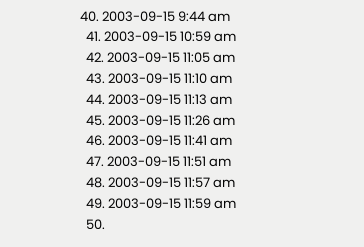40. 2003-09-15 9:44 am
  41. 2003-09-15 10:59 am
  42. 2003-09-15 11:05 am
  43. 2003-09-15 11:10 am
  44. 2003-09-15 11:13 am
  45. 2003-09-15 11:26 am
  46. 2003-09-15 11:41 am
  47. 2003-09-15 11:51 am
  48. 2003-09-15 11:57 am
  49. 2003-09-15 11:59 am
  50.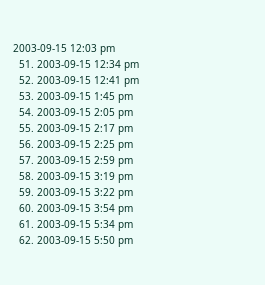2003-09-15 12:03 pm
  51. 2003-09-15 12:34 pm
  52. 2003-09-15 12:41 pm
  53. 2003-09-15 1:45 pm
  54. 2003-09-15 2:05 pm
  55. 2003-09-15 2:17 pm
  56. 2003-09-15 2:25 pm
  57. 2003-09-15 2:59 pm
  58. 2003-09-15 3:19 pm
  59. 2003-09-15 3:22 pm
  60. 2003-09-15 3:54 pm
  61. 2003-09-15 5:34 pm
  62. 2003-09-15 5:50 pm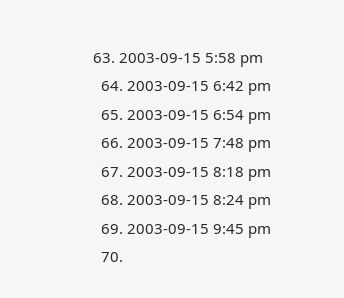63. 2003-09-15 5:58 pm
  64. 2003-09-15 6:42 pm
  65. 2003-09-15 6:54 pm
  66. 2003-09-15 7:48 pm
  67. 2003-09-15 8:18 pm
  68. 2003-09-15 8:24 pm
  69. 2003-09-15 9:45 pm
  70.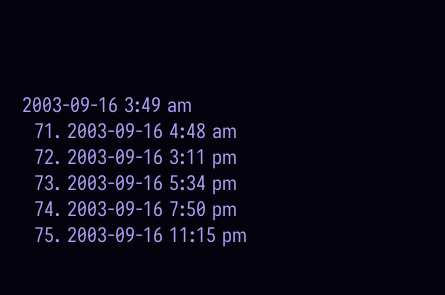2003-09-16 3:49 am
  71. 2003-09-16 4:48 am
  72. 2003-09-16 3:11 pm
  73. 2003-09-16 5:34 pm
  74. 2003-09-16 7:50 pm
  75. 2003-09-16 11:15 pm